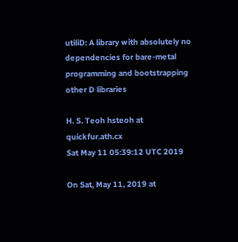utiliD: A library with absolutely no dependencies for bare-metal programming and bootstrapping other D libraries

H. S. Teoh hsteoh at quickfur.ath.cx
Sat May 11 05:39:12 UTC 2019

On Sat, May 11, 2019 at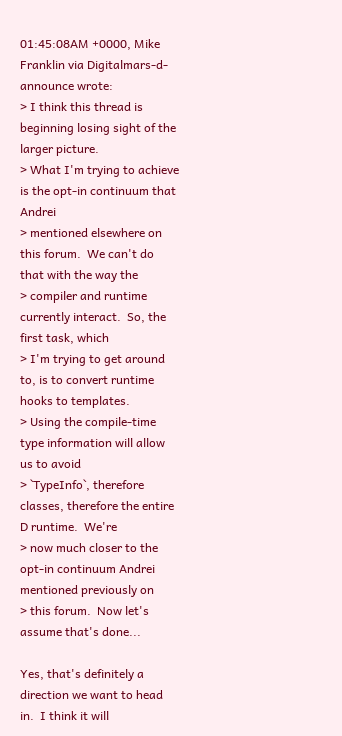01:45:08AM +0000, Mike Franklin via Digitalmars-d-announce wrote:
> I think this thread is beginning losing sight of the larger picture.
> What I'm trying to achieve is the opt-in continuum that Andrei
> mentioned elsewhere on this forum.  We can't do that with the way the
> compiler and runtime currently interact.  So, the first task, which
> I'm trying to get around to, is to convert runtime hooks to templates.
> Using the compile-time type information will allow us to avoid
> `TypeInfo`, therefore classes, therefore the entire D runtime.  We're
> now much closer to the opt-in continuum Andrei mentioned previously on
> this forum.  Now let's assume that's done...

Yes, that's definitely a direction we want to head in.  I think it will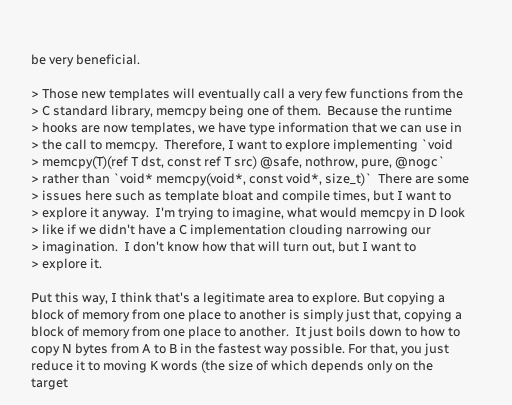be very beneficial.

> Those new templates will eventually call a very few functions from the
> C standard library, memcpy being one of them.  Because the runtime
> hooks are now templates, we have type information that we can use in
> the call to memcpy.  Therefore, I want to explore implementing `void
> memcpy(T)(ref T dst, const ref T src) @safe, nothrow, pure, @nogc`
> rather than `void* memcpy(void*, const void*, size_t)`  There are some
> issues here such as template bloat and compile times, but I want to
> explore it anyway.  I'm trying to imagine, what would memcpy in D look
> like if we didn't have a C implementation clouding narrowing our
> imagination.  I don't know how that will turn out, but I want to
> explore it.

Put this way, I think that's a legitimate area to explore. But copying a
block of memory from one place to another is simply just that, copying a
block of memory from one place to another.  It just boils down to how to
copy N bytes from A to B in the fastest way possible. For that, you just
reduce it to moving K words (the size of which depends only on the
target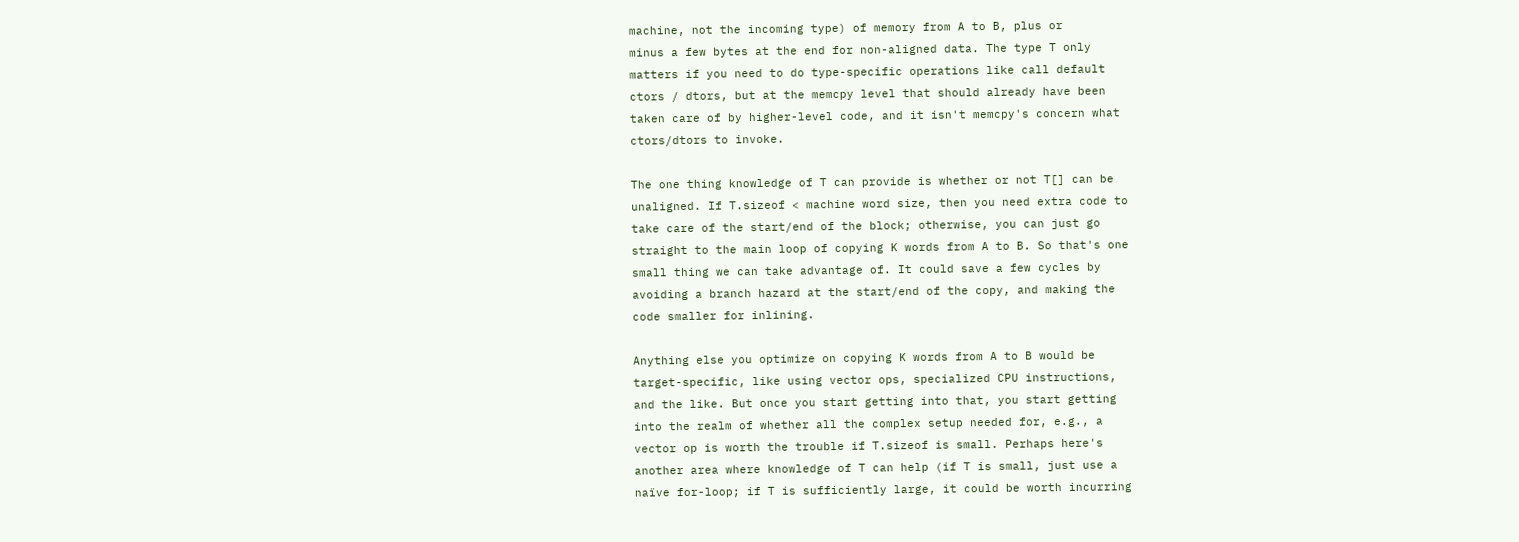machine, not the incoming type) of memory from A to B, plus or
minus a few bytes at the end for non-aligned data. The type T only
matters if you need to do type-specific operations like call default
ctors / dtors, but at the memcpy level that should already have been
taken care of by higher-level code, and it isn't memcpy's concern what
ctors/dtors to invoke.

The one thing knowledge of T can provide is whether or not T[] can be
unaligned. If T.sizeof < machine word size, then you need extra code to
take care of the start/end of the block; otherwise, you can just go
straight to the main loop of copying K words from A to B. So that's one
small thing we can take advantage of. It could save a few cycles by
avoiding a branch hazard at the start/end of the copy, and making the
code smaller for inlining.

Anything else you optimize on copying K words from A to B would be
target-specific, like using vector ops, specialized CPU instructions,
and the like. But once you start getting into that, you start getting
into the realm of whether all the complex setup needed for, e.g., a
vector op is worth the trouble if T.sizeof is small. Perhaps here's
another area where knowledge of T can help (if T is small, just use a
naïve for-loop; if T is sufficiently large, it could be worth incurring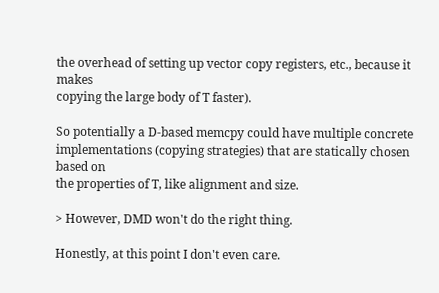the overhead of setting up vector copy registers, etc., because it makes
copying the large body of T faster).

So potentially a D-based memcpy could have multiple concrete
implementations (copying strategies) that are statically chosen based on
the properties of T, like alignment and size.

> However, DMD won't do the right thing.

Honestly, at this point I don't even care.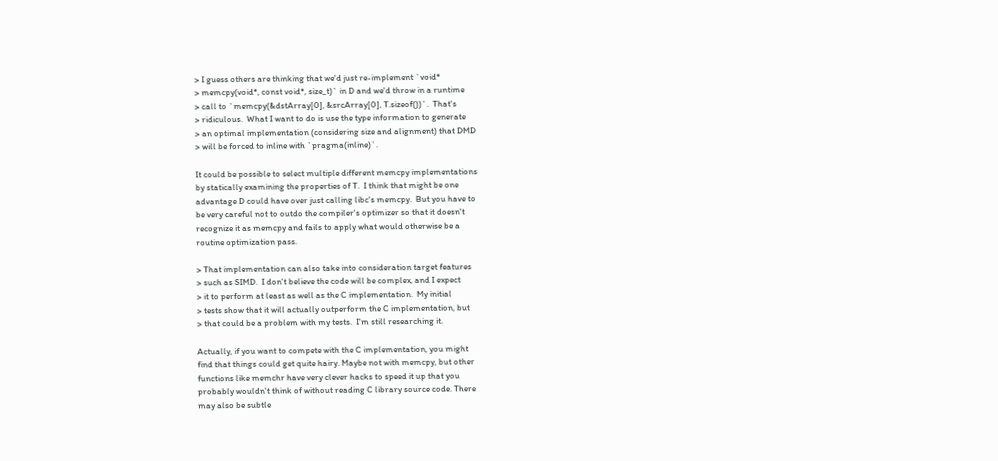> I guess others are thinking that we'd just re-implement `void*
> memcpy(void*, const void*, size_t)` in D and we'd throw in a runtime
> call to `memcpy(&dstArray[0], &srcArray[0], T.sizeof())`.  That's
> ridiculous.  What I want to do is use the type information to generate
> an optimal implementation (considering size and alignment) that DMD
> will be forced to inline with `pragma(inline)`.

It could be possible to select multiple different memcpy implementations
by statically examining the properties of T.  I think that might be one
advantage D could have over just calling libc's memcpy.  But you have to
be very careful not to outdo the compiler's optimizer so that it doesn't
recognize it as memcpy and fails to apply what would otherwise be a
routine optimization pass.

> That implementation can also take into consideration target features
> such as SIMD.  I don't believe the code will be complex, and I expect
> it to perform at least as well as the C implementation.  My initial
> tests show that it will actually outperform the C implementation, but
> that could be a problem with my tests.  I'm still researching it.

Actually, if you want to compete with the C implementation, you might
find that things could get quite hairy. Maybe not with memcpy, but other
functions like memchr have very clever hacks to speed it up that you
probably wouldn't think of without reading C library source code. There
may also be subtle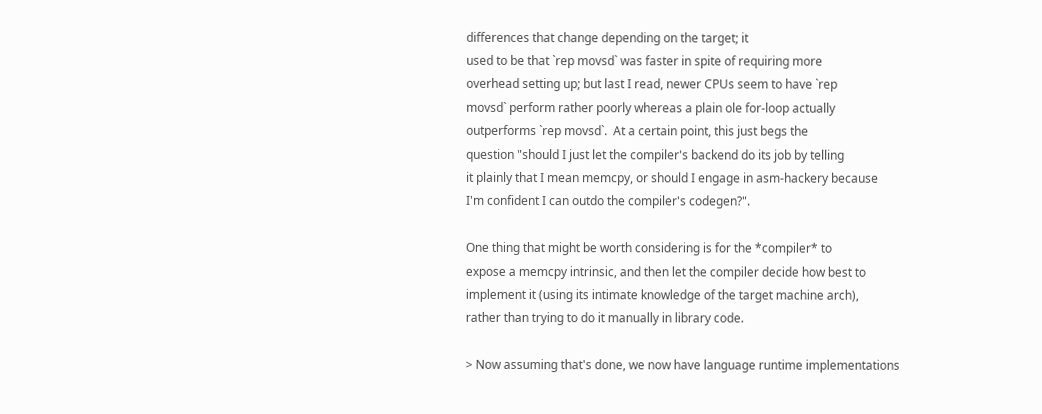differences that change depending on the target; it
used to be that `rep movsd` was faster in spite of requiring more
overhead setting up; but last I read, newer CPUs seem to have `rep
movsd` perform rather poorly whereas a plain ole for-loop actually
outperforms `rep movsd`.  At a certain point, this just begs the
question "should I just let the compiler's backend do its job by telling
it plainly that I mean memcpy, or should I engage in asm-hackery because
I'm confident I can outdo the compiler's codegen?".

One thing that might be worth considering is for the *compiler* to
expose a memcpy intrinsic, and then let the compiler decide how best to
implement it (using its intimate knowledge of the target machine arch),
rather than trying to do it manually in library code.

> Now assuming that's done, we now have language runtime implementations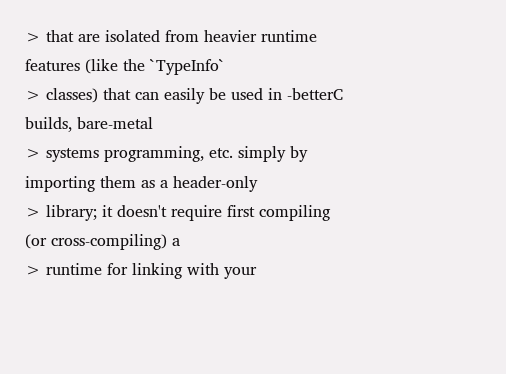> that are isolated from heavier runtime features (like the `TypeInfo`
> classes) that can easily be used in -betterC builds, bare-metal
> systems programming, etc. simply by importing them as a header-only
> library; it doesn't require first compiling (or cross-compiling) a
> runtime for linking with your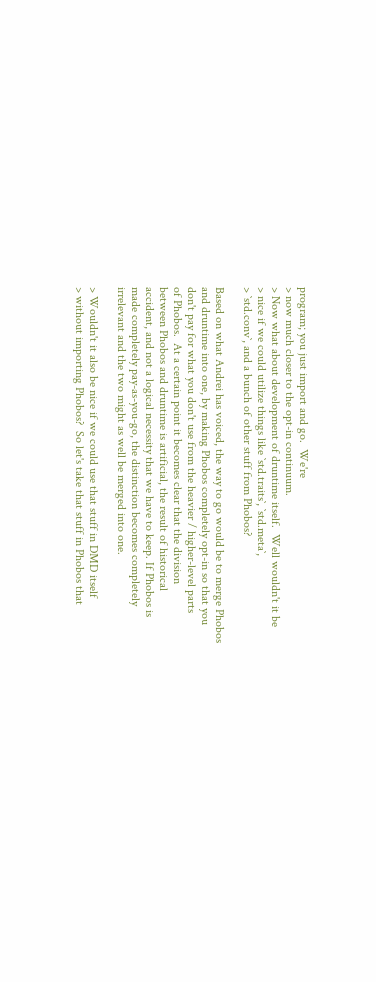program; you just import and go.  We're
> now much closer to the opt-in continuum.
> Now what about development of druntime itself.  Well wouldn't it be
> nice if we could utilize things like `std.traits`, `std.meta`,
> `std.conv`, and a bunch of other stuff from Phobos?

Based on what Andrei has voiced, the way to go would be to merge Phobos
and druntime into one, by making Phobos completely opt-in so that you
don't pay for what you don't use from the heavier / higher-level parts
of Phobos.  At a certain point it becomes clear that the division
between Phobos and druntime is artificial, the result of historical
accident, and not a logical necessity that we have to keep. If Phobos is
made completely pay-as-you-go, the distinction becomes completely
irrelevant and the two might as well be merged into one.

> Wouldn't it also be nice if we could use that stuff in DMD itself
> without importing Phobos?  So let's take that stuff in Phobos that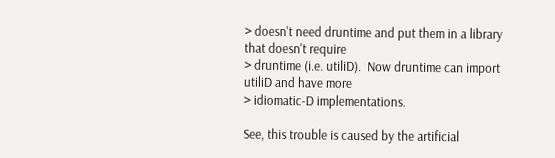> doesn't need druntime and put them in a library that doesn't require
> druntime (i.e. utiliD).  Now druntime can import utiliD and have more
> idiomatic-D implementations.

See, this trouble is caused by the artificial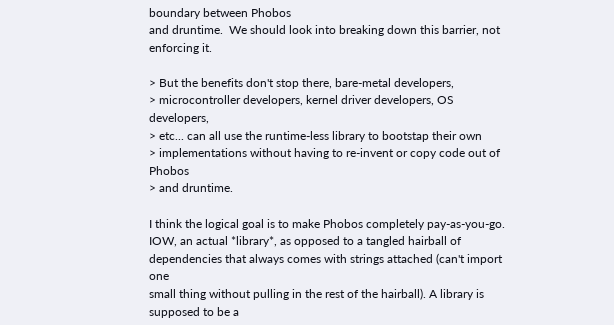boundary between Phobos
and druntime.  We should look into breaking down this barrier, not
enforcing it.

> But the benefits don't stop there, bare-metal developers,
> microcontroller developers, kernel driver developers, OS developers,
> etc... can all use the runtime-less library to bootstap their own
> implementations without having to re-invent or copy code out of Phobos
> and druntime.

I think the logical goal is to make Phobos completely pay-as-you-go.
IOW, an actual *library*, as opposed to a tangled hairball of
dependencies that always comes with strings attached (can't import one
small thing without pulling in the rest of the hairball). A library is
supposed to be a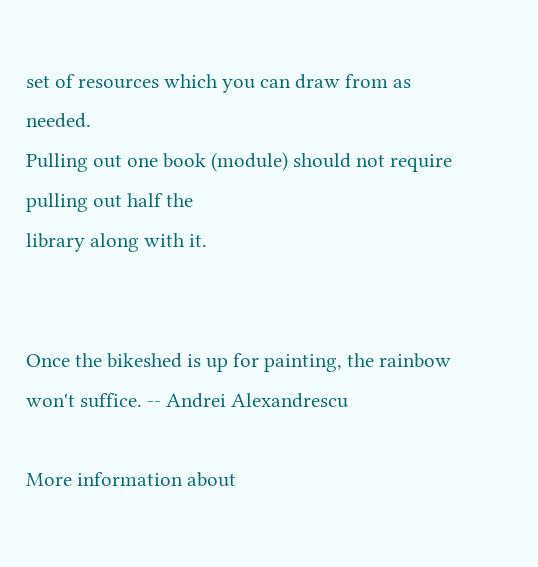set of resources which you can draw from as needed.
Pulling out one book (module) should not require pulling out half the
library along with it.


Once the bikeshed is up for painting, the rainbow won't suffice. -- Andrei Alexandrescu

More information about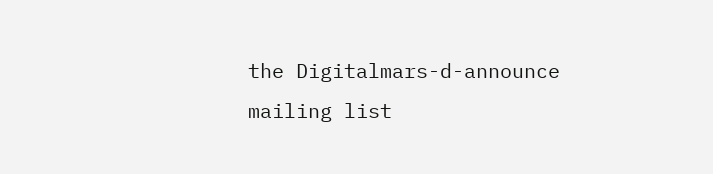the Digitalmars-d-announce mailing list